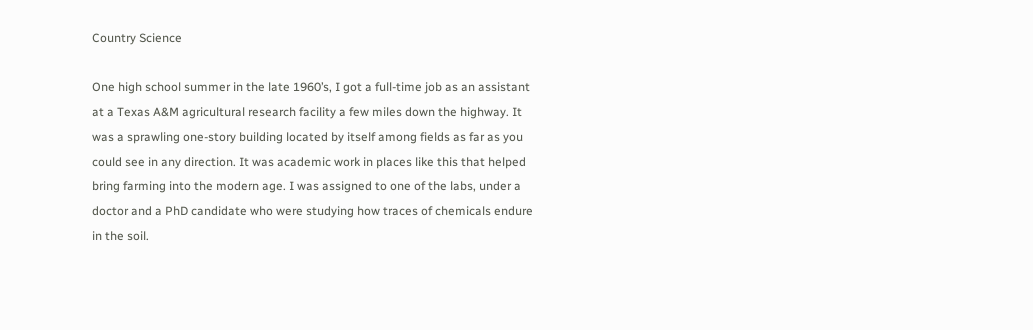Country Science

One high school summer in the late 1960’s, I got a full-time job as an assistant at a Texas A&M agricultural research facility a few miles down the highway. It was a sprawling one-story building located by itself among fields as far as you could see in any direction. It was academic work in places like this that helped bring farming into the modern age. I was assigned to one of the labs, under a doctor and a PhD candidate who were studying how traces of chemicals endure in the soil.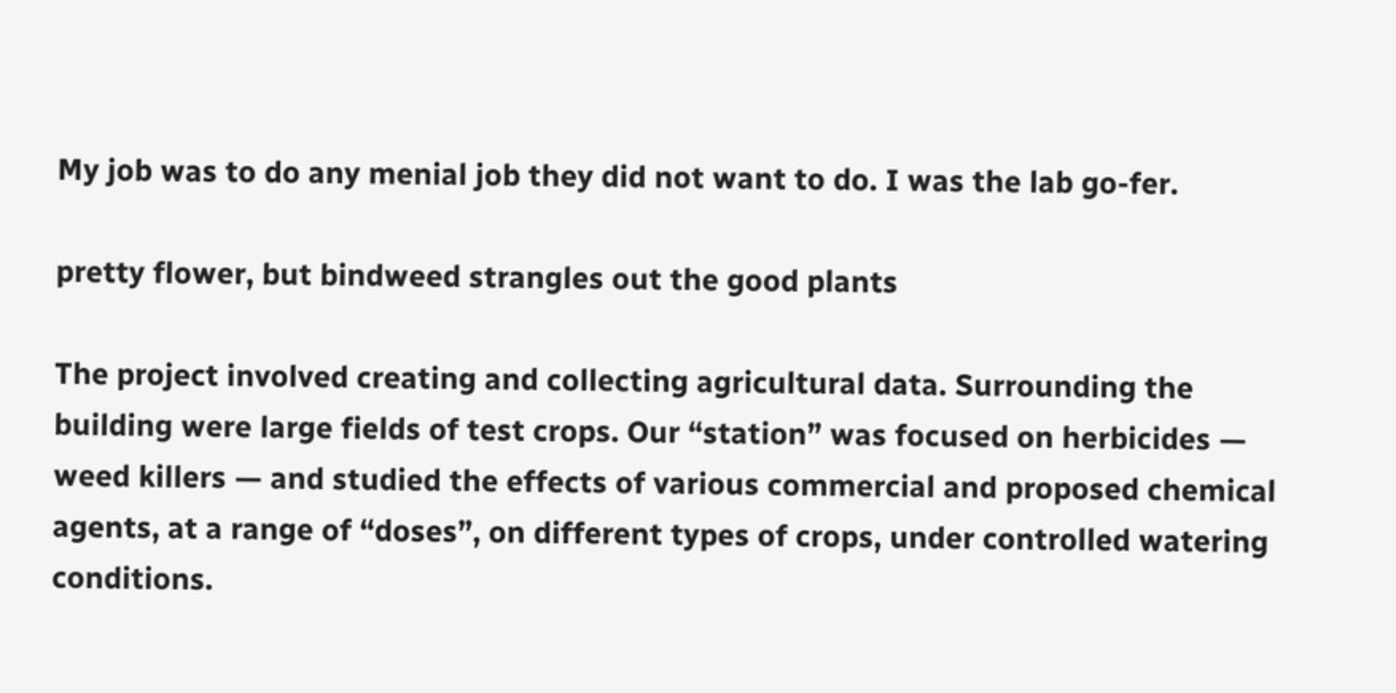My job was to do any menial job they did not want to do. I was the lab go-fer.

pretty flower, but bindweed strangles out the good plants

The project involved creating and collecting agricultural data. Surrounding the building were large fields of test crops. Our “station” was focused on herbicides — weed killers — and studied the effects of various commercial and proposed chemical agents, at a range of “doses”, on different types of crops, under controlled watering conditions.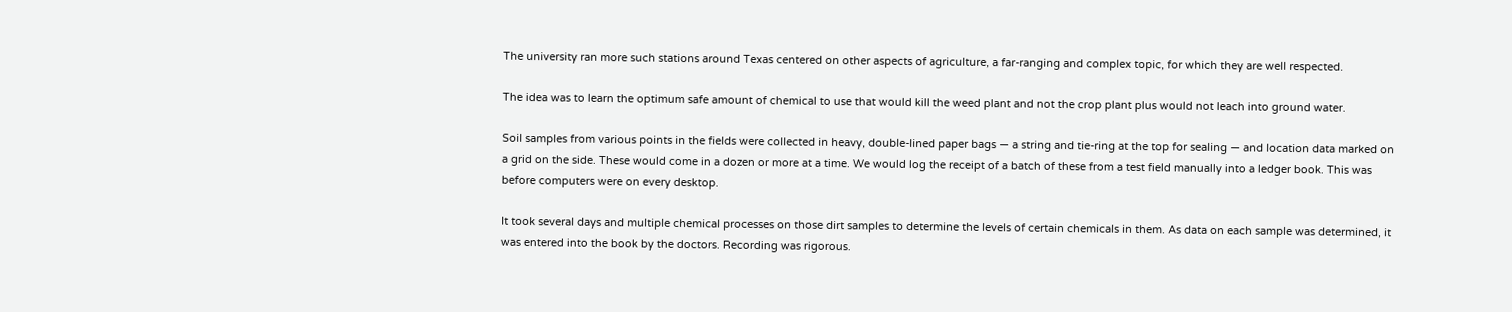The university ran more such stations around Texas centered on other aspects of agriculture, a far-ranging and complex topic, for which they are well respected.

The idea was to learn the optimum safe amount of chemical to use that would kill the weed plant and not the crop plant plus would not leach into ground water.

Soil samples from various points in the fields were collected in heavy, double-lined paper bags — a string and tie-ring at the top for sealing — and location data marked on a grid on the side. These would come in a dozen or more at a time. We would log the receipt of a batch of these from a test field manually into a ledger book. This was before computers were on every desktop.

It took several days and multiple chemical processes on those dirt samples to determine the levels of certain chemicals in them. As data on each sample was determined, it was entered into the book by the doctors. Recording was rigorous.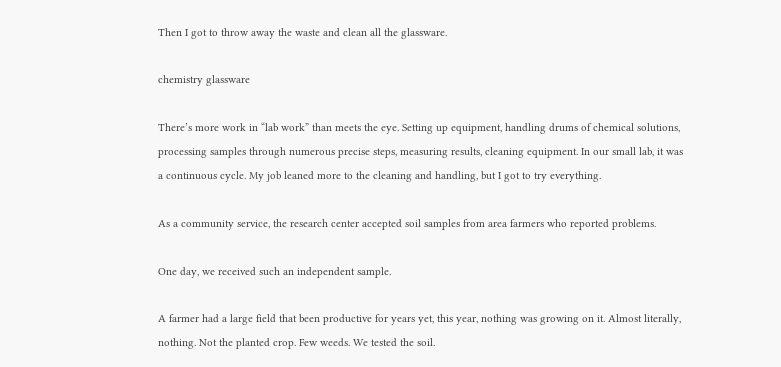Then I got to throw away the waste and clean all the glassware.

chemistry glassware

There’s more work in “lab work” than meets the eye. Setting up equipment, handling drums of chemical solutions, processing samples through numerous precise steps, measuring results, cleaning equipment. In our small lab, it was a continuous cycle. My job leaned more to the cleaning and handling, but I got to try everything.

As a community service, the research center accepted soil samples from area farmers who reported problems.

One day, we received such an independent sample.

A farmer had a large field that been productive for years yet, this year, nothing was growing on it. Almost literally, nothing. Not the planted crop. Few weeds. We tested the soil.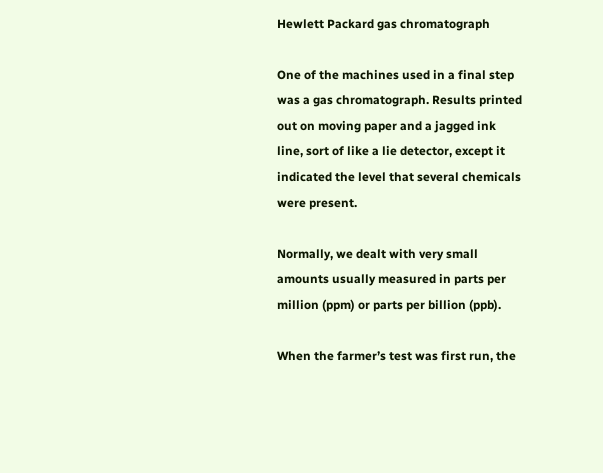Hewlett Packard gas chromatograph

One of the machines used in a final step was a gas chromatograph. Results printed out on moving paper and a jagged ink line, sort of like a lie detector, except it indicated the level that several chemicals were present.

Normally, we dealt with very small amounts usually measured in parts per million (ppm) or parts per billion (ppb).

When the farmer’s test was first run, the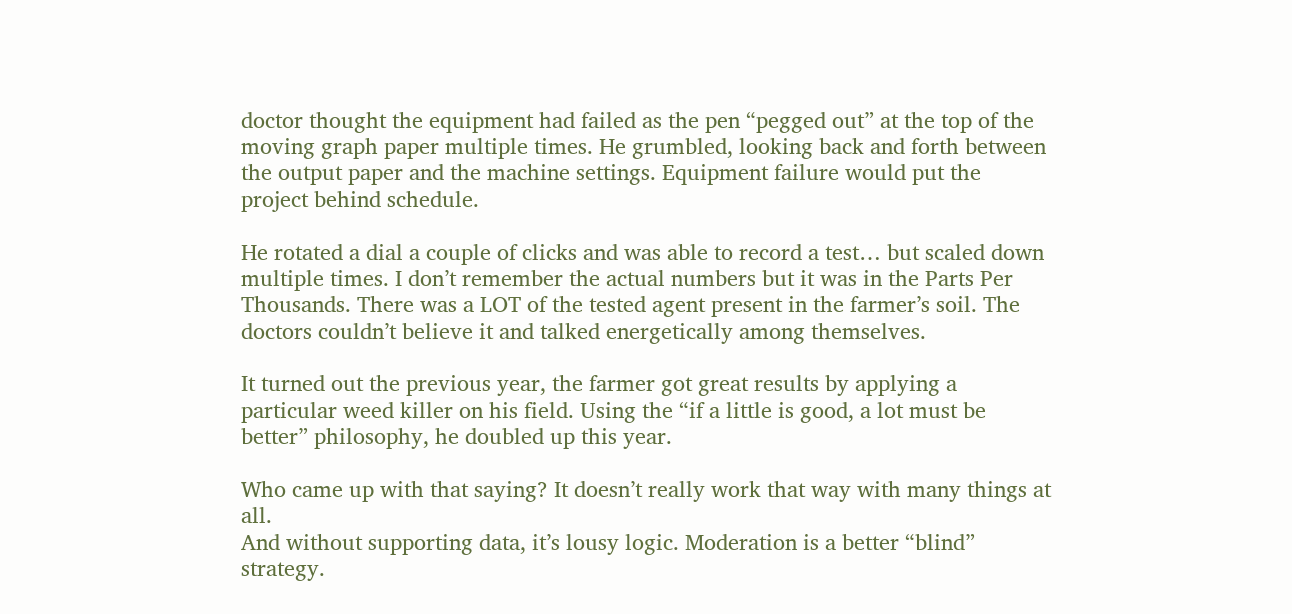doctor thought the equipment had failed as the pen “pegged out” at the top of the moving graph paper multiple times. He grumbled, looking back and forth between the output paper and the machine settings. Equipment failure would put the project behind schedule.

He rotated a dial a couple of clicks and was able to record a test… but scaled down multiple times. I don’t remember the actual numbers but it was in the Parts Per Thousands. There was a LOT of the tested agent present in the farmer’s soil. The doctors couldn’t believe it and talked energetically among themselves.

It turned out the previous year, the farmer got great results by applying a particular weed killer on his field. Using the “if a little is good, a lot must be better” philosophy, he doubled up this year.

Who came up with that saying? It doesn’t really work that way with many things at all.
And without supporting data, it’s lousy logic. Moderation is a better “blind” strategy.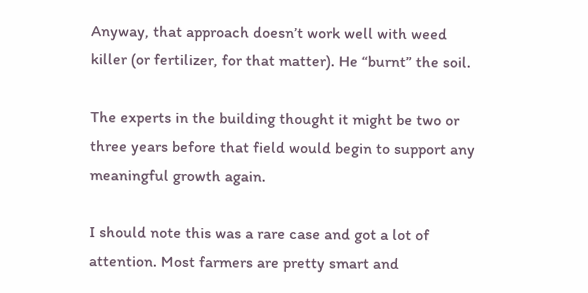Anyway, that approach doesn’t work well with weed killer (or fertilizer, for that matter). He “burnt” the soil.

The experts in the building thought it might be two or three years before that field would begin to support any meaningful growth again.

I should note this was a rare case and got a lot of attention. Most farmers are pretty smart and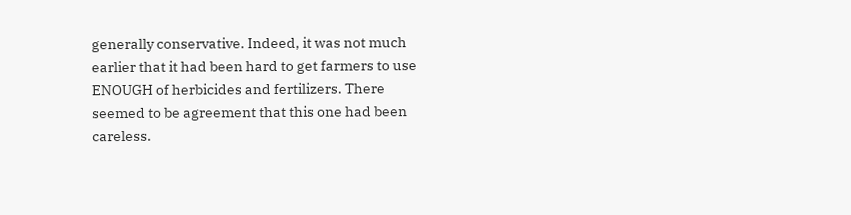generally conservative. Indeed, it was not much earlier that it had been hard to get farmers to use ENOUGH of herbicides and fertilizers. There seemed to be agreement that this one had been careless.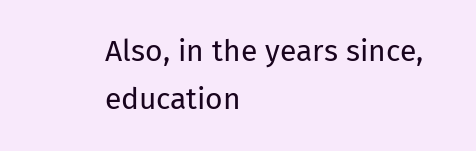Also, in the years since, education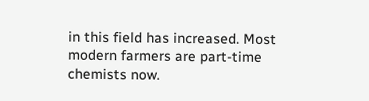in this field has increased. Most modern farmers are part-time chemists now.